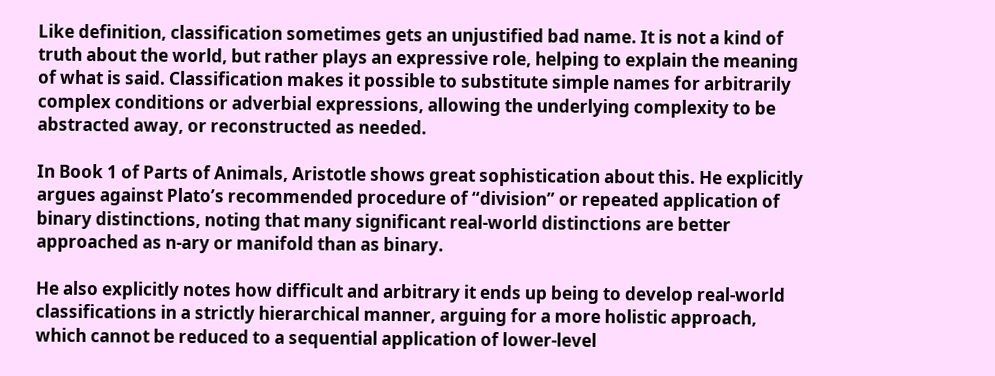Like definition, classification sometimes gets an unjustified bad name. It is not a kind of truth about the world, but rather plays an expressive role, helping to explain the meaning of what is said. Classification makes it possible to substitute simple names for arbitrarily complex conditions or adverbial expressions, allowing the underlying complexity to be abstracted away, or reconstructed as needed.

In Book 1 of Parts of Animals, Aristotle shows great sophistication about this. He explicitly argues against Plato’s recommended procedure of “division” or repeated application of binary distinctions, noting that many significant real-world distinctions are better approached as n-ary or manifold than as binary.

He also explicitly notes how difficult and arbitrary it ends up being to develop real-world classifications in a strictly hierarchical manner, arguing for a more holistic approach, which cannot be reduced to a sequential application of lower-level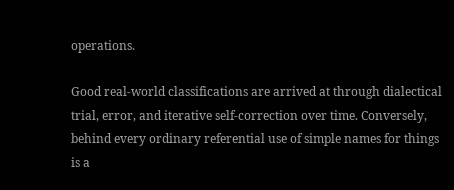operations.

Good real-world classifications are arrived at through dialectical trial, error, and iterative self-correction over time. Conversely, behind every ordinary referential use of simple names for things is a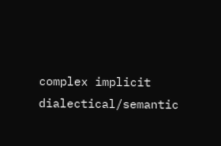complex implicit dialectical/semantic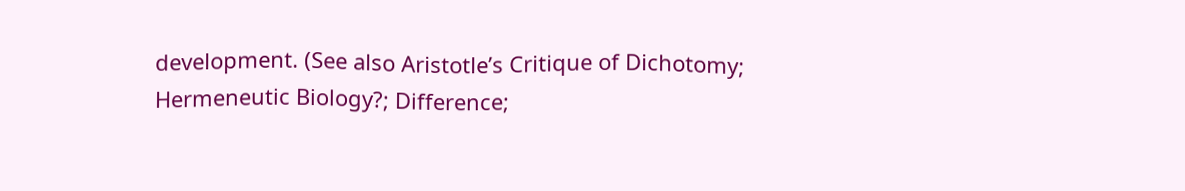development. (See also Aristotle’s Critique of Dichotomy; Hermeneutic Biology?; Difference;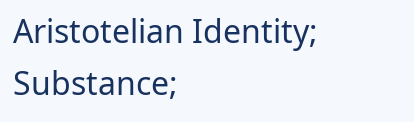Aristotelian Identity; Substance;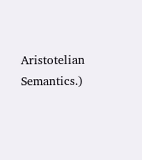Aristotelian Semantics.)